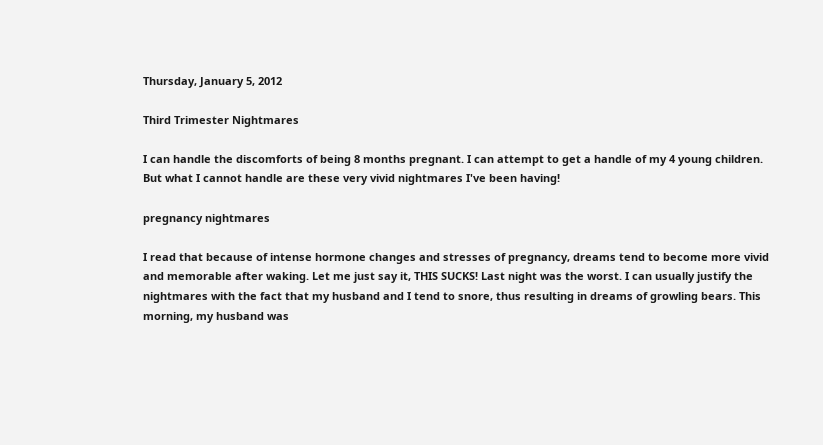Thursday, January 5, 2012

Third Trimester Nightmares

I can handle the discomforts of being 8 months pregnant. I can attempt to get a handle of my 4 young children. But what I cannot handle are these very vivid nightmares I've been having!

pregnancy nightmares

I read that because of intense hormone changes and stresses of pregnancy, dreams tend to become more vivid and memorable after waking. Let me just say it, THIS SUCKS! Last night was the worst. I can usually justify the nightmares with the fact that my husband and I tend to snore, thus resulting in dreams of growling bears. This morning, my husband was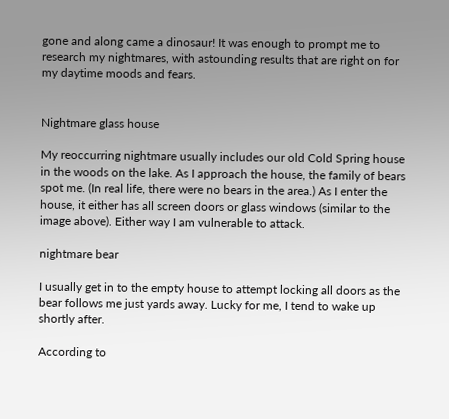gone and along came a dinosaur! It was enough to prompt me to research my nightmares, with astounding results that are right on for my daytime moods and fears.


Nightmare glass house

My reoccurring nightmare usually includes our old Cold Spring house in the woods on the lake. As I approach the house, the family of bears spot me. (In real life, there were no bears in the area.) As I enter the house, it either has all screen doors or glass windows (similar to the image above). Either way I am vulnerable to attack.

nightmare bear

I usually get in to the empty house to attempt locking all doors as the bear follows me just yards away. Lucky for me, I tend to wake up shortly after.

According to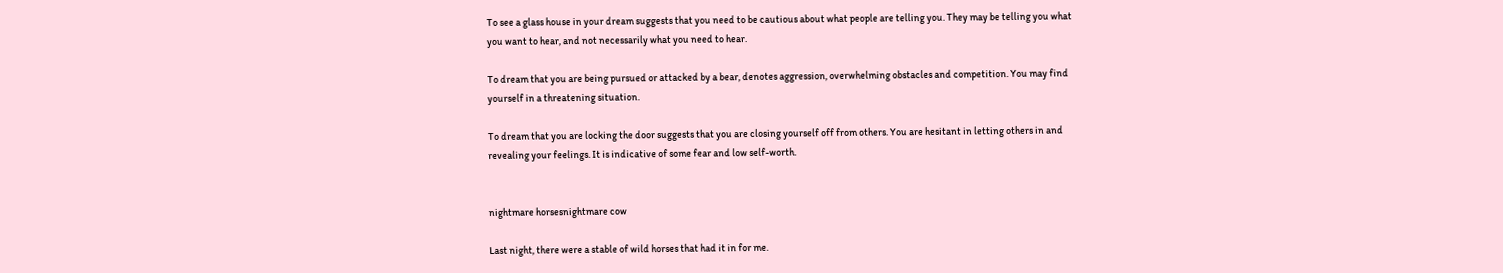To see a glass house in your dream suggests that you need to be cautious about what people are telling you. They may be telling you what you want to hear, and not necessarily what you need to hear.

To dream that you are being pursued or attacked by a bear, denotes aggression, overwhelming obstacles and competition. You may find yourself in a threatening situation.

To dream that you are locking the door suggests that you are closing yourself off from others. You are hesitant in letting others in and revealing your feelings. It is indicative of some fear and low self-worth.


nightmare horsesnightmare cow

Last night, there were a stable of wild horses that had it in for me.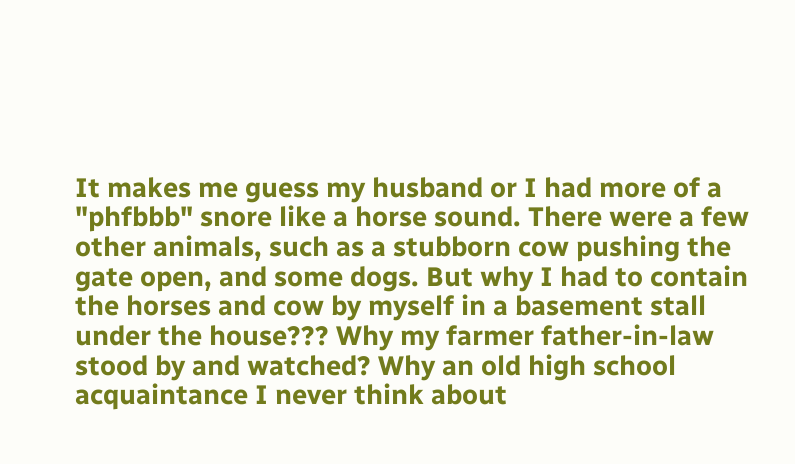It makes me guess my husband or I had more of a "phfbbb" snore like a horse sound. There were a few other animals, such as a stubborn cow pushing the gate open, and some dogs. But why I had to contain the horses and cow by myself in a basement stall under the house??? Why my farmer father-in-law stood by and watched? Why an old high school acquaintance I never think about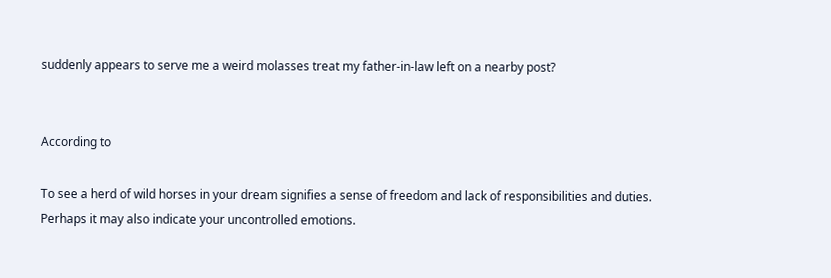suddenly appears to serve me a weird molasses treat my father-in-law left on a nearby post?


According to

To see a herd of wild horses in your dream signifies a sense of freedom and lack of responsibilities and duties. Perhaps it may also indicate your uncontrolled emotions.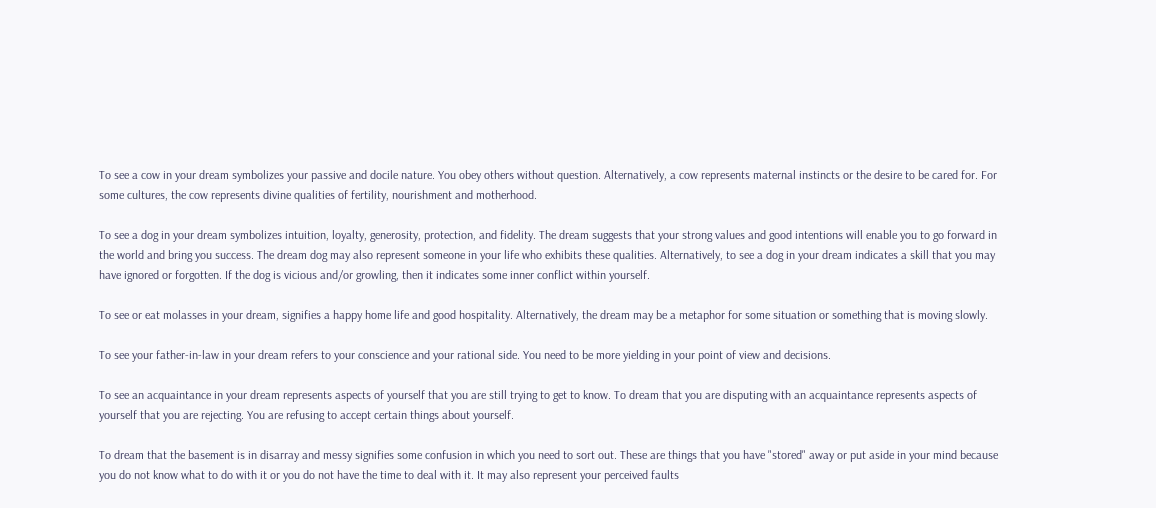To see a cow in your dream symbolizes your passive and docile nature. You obey others without question. Alternatively, a cow represents maternal instincts or the desire to be cared for. For some cultures, the cow represents divine qualities of fertility, nourishment and motherhood.

To see a dog in your dream symbolizes intuition, loyalty, generosity, protection, and fidelity. The dream suggests that your strong values and good intentions will enable you to go forward in the world and bring you success. The dream dog may also represent someone in your life who exhibits these qualities. Alternatively, to see a dog in your dream indicates a skill that you may have ignored or forgotten. If the dog is vicious and/or growling, then it indicates some inner conflict within yourself.

To see or eat molasses in your dream, signifies a happy home life and good hospitality. Alternatively, the dream may be a metaphor for some situation or something that is moving slowly.

To see your father-in-law in your dream refers to your conscience and your rational side. You need to be more yielding in your point of view and decisions.

To see an acquaintance in your dream represents aspects of yourself that you are still trying to get to know. To dream that you are disputing with an acquaintance represents aspects of yourself that you are rejecting. You are refusing to accept certain things about yourself.

To dream that the basement is in disarray and messy signifies some confusion in which you need to sort out. These are things that you have "stored" away or put aside in your mind because you do not know what to do with it or you do not have the time to deal with it. It may also represent your perceived faults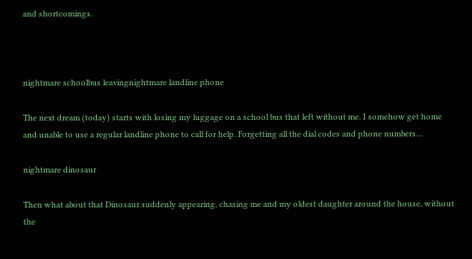and shortcomings.



nightmare schoolbus leavingnightmare landline phone

The next dream (today) starts with losing my luggage on a school bus that left without me. I somehow get home and unable to use a regular landline phone to call for help. Forgetting all the dial codes and phone numbers…

nightmare dinosaur

Then what about that Dinosaur suddenly appearing, chasing me and my oldest daughter around the house, without the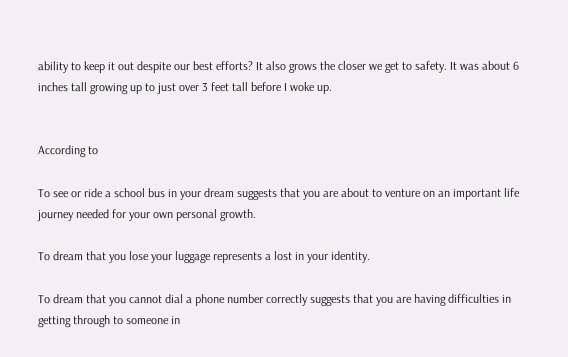ability to keep it out despite our best efforts? It also grows the closer we get to safety. It was about 6 inches tall growing up to just over 3 feet tall before I woke up.


According to

To see or ride a school bus in your dream suggests that you are about to venture on an important life journey needed for your own personal growth.

To dream that you lose your luggage represents a lost in your identity.

To dream that you cannot dial a phone number correctly suggests that you are having difficulties in getting through to someone in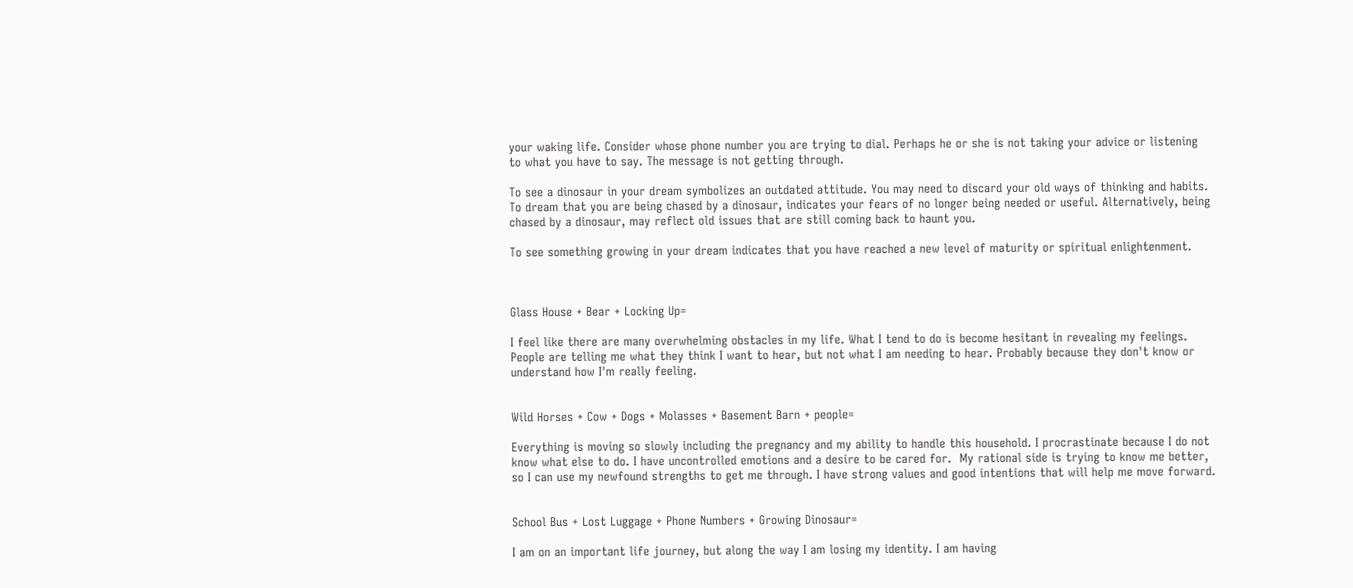your waking life. Consider whose phone number you are trying to dial. Perhaps he or she is not taking your advice or listening to what you have to say. The message is not getting through.

To see a dinosaur in your dream symbolizes an outdated attitude. You may need to discard your old ways of thinking and habits. To dream that you are being chased by a dinosaur, indicates your fears of no longer being needed or useful. Alternatively, being chased by a dinosaur, may reflect old issues that are still coming back to haunt you.

To see something growing in your dream indicates that you have reached a new level of maturity or spiritual enlightenment.



Glass House + Bear + Locking Up=

I feel like there are many overwhelming obstacles in my life. What I tend to do is become hesitant in revealing my feelings. People are telling me what they think I want to hear, but not what I am needing to hear. Probably because they don't know or understand how I'm really feeling.


Wild Horses + Cow + Dogs + Molasses + Basement Barn + people=

Everything is moving so slowly including the pregnancy and my ability to handle this household. I procrastinate because I do not know what else to do. I have uncontrolled emotions and a desire to be cared for.  My rational side is trying to know me better, so I can use my newfound strengths to get me through. I have strong values and good intentions that will help me move forward.


School Bus + Lost Luggage + Phone Numbers + Growing Dinosaur=

I am on an important life journey, but along the way I am losing my identity. I am having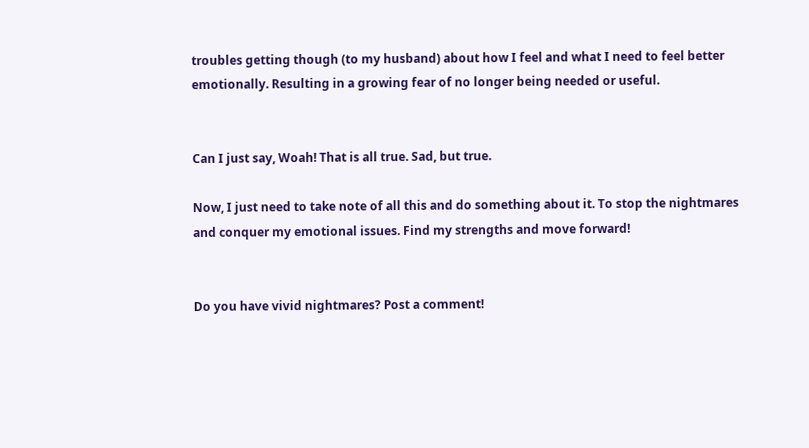troubles getting though (to my husband) about how I feel and what I need to feel better emotionally. Resulting in a growing fear of no longer being needed or useful.


Can I just say, Woah! That is all true. Sad, but true.

Now, I just need to take note of all this and do something about it. To stop the nightmares and conquer my emotional issues. Find my strengths and move forward!


Do you have vivid nightmares? Post a comment!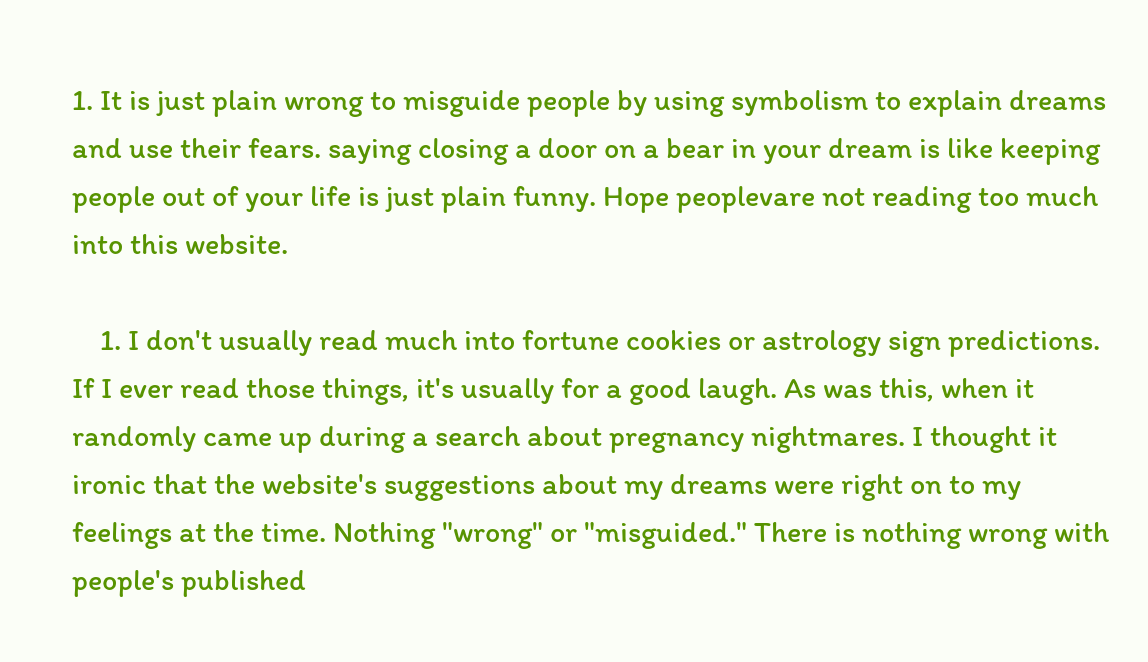1. It is just plain wrong to misguide people by using symbolism to explain dreams and use their fears. saying closing a door on a bear in your dream is like keeping people out of your life is just plain funny. Hope peoplevare not reading too much into this website.

    1. I don't usually read much into fortune cookies or astrology sign predictions. If I ever read those things, it's usually for a good laugh. As was this, when it randomly came up during a search about pregnancy nightmares. I thought it ironic that the website's suggestions about my dreams were right on to my feelings at the time. Nothing "wrong" or "misguided." There is nothing wrong with people's published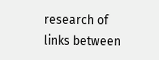research of links between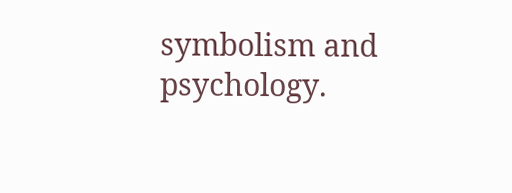symbolism and psychology.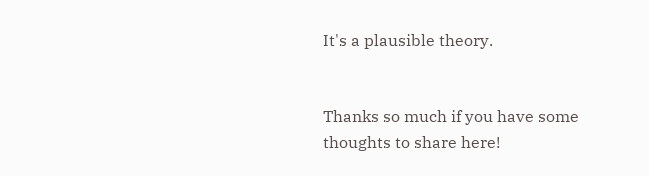It's a plausible theory.


Thanks so much if you have some thoughts to share here!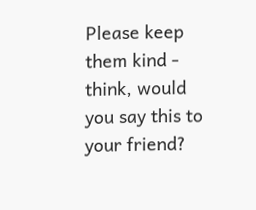Please keep them kind - think, would you say this to your friend?